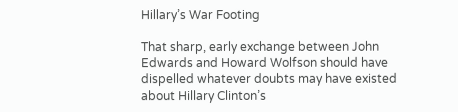Hillary’s War Footing

That sharp, early exchange between John Edwards and Howard Wolfson should have dispelled whatever doubts may have existed about Hillary Clinton’s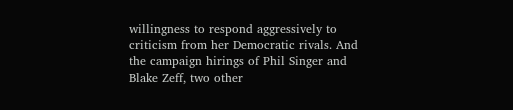willingness to respond aggressively to criticism from her Democratic rivals. And the campaign hirings of Phil Singer and Blake Zeff, two other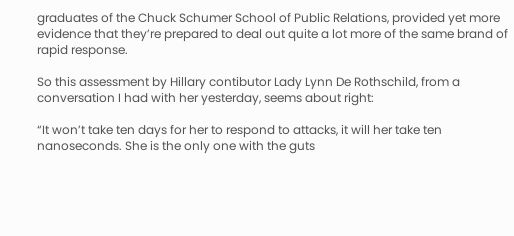graduates of the Chuck Schumer School of Public Relations, provided yet more evidence that they’re prepared to deal out quite a lot more of the same brand of rapid response.

So this assessment by Hillary contibutor Lady Lynn De Rothschild, from a conversation I had with her yesterday, seems about right:

“It won’t take ten days for her to respond to attacks, it will her take ten nanoseconds. She is the only one with the guts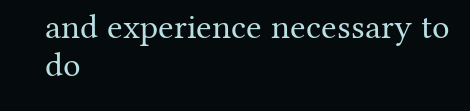and experience necessary to do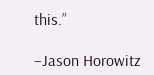this.”

–Jason Horowitz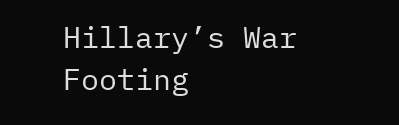Hillary’s War Footing